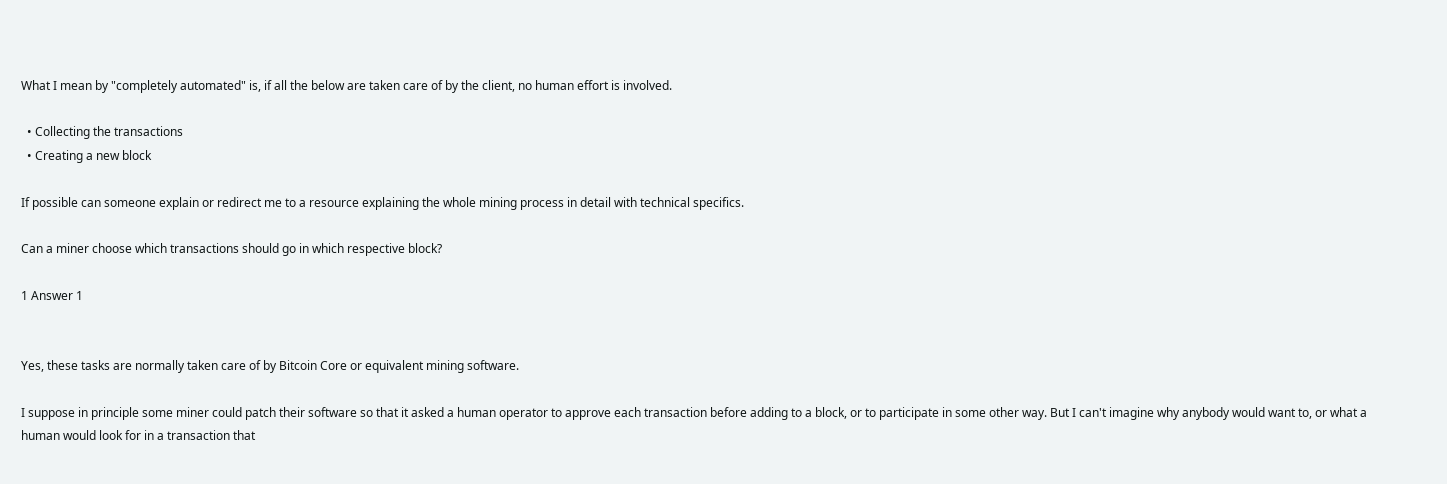What I mean by "completely automated" is, if all the below are taken care of by the client, no human effort is involved.

  • Collecting the transactions
  • Creating a new block

If possible can someone explain or redirect me to a resource explaining the whole mining process in detail with technical specifics.

Can a miner choose which transactions should go in which respective block?

1 Answer 1


Yes, these tasks are normally taken care of by Bitcoin Core or equivalent mining software.

I suppose in principle some miner could patch their software so that it asked a human operator to approve each transaction before adding to a block, or to participate in some other way. But I can't imagine why anybody would want to, or what a human would look for in a transaction that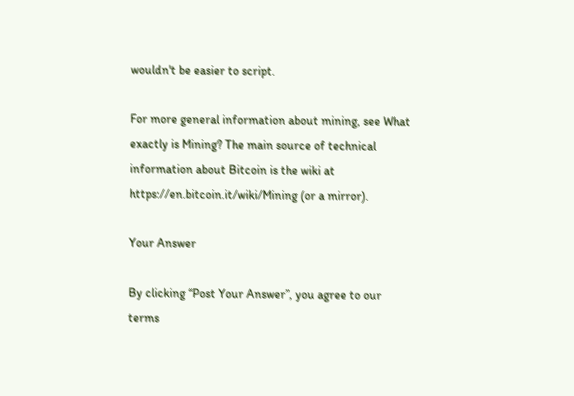wouldn't be easier to script.

For more general information about mining, see What exactly is Mining? The main source of technical information about Bitcoin is the wiki at https://en.bitcoin.it/wiki/Mining (or a mirror).

Your Answer

By clicking “Post Your Answer”, you agree to our terms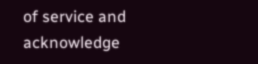of service and acknowledge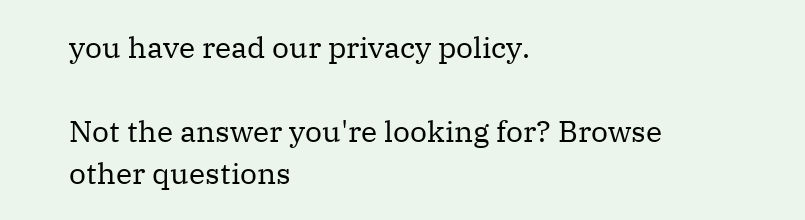you have read our privacy policy.

Not the answer you're looking for? Browse other questions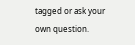tagged or ask your own question.